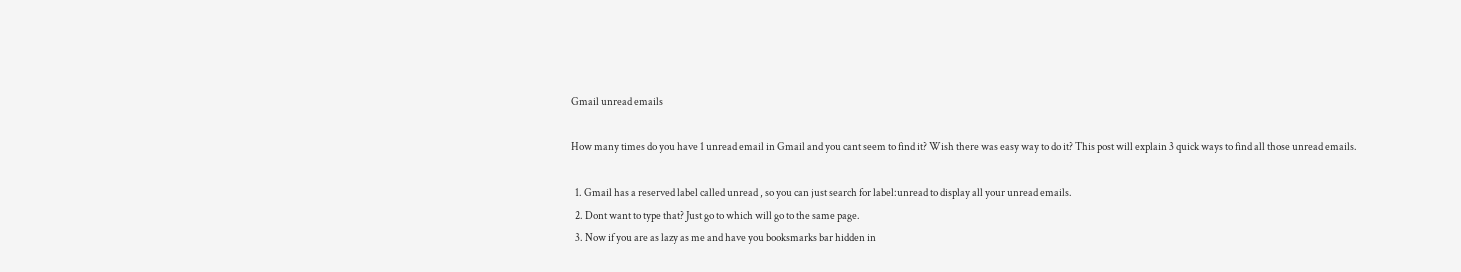Gmail unread emails

How many times do you have 1 unread email in Gmail and you cant seem to find it? Wish there was easy way to do it? This post will explain 3 quick ways to find all those unread emails.

  1. Gmail has a reserved label called unread , so you can just search for label:unread to display all your unread emails.
  2. Dont want to type that? Just go to which will go to the same page.
  3. Now if you are as lazy as me and have you booksmarks bar hidden in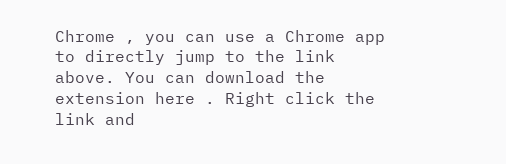Chrome , you can use a Chrome app to directly jump to the link above. You can download the extension here . Right click the link and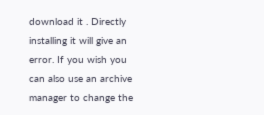download it . Directly installing it will give an error. If you wish you can also use an archive manager to change the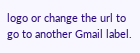logo or change the url to go to another Gmail label.